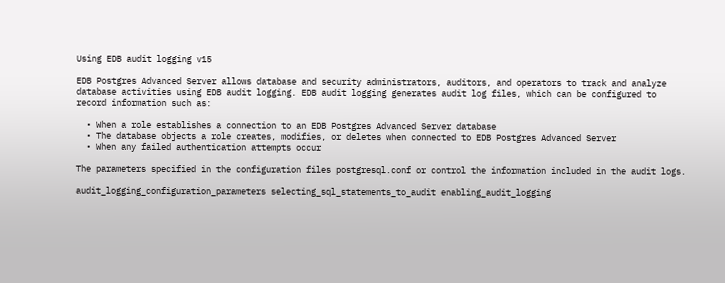Using EDB audit logging v15

EDB Postgres Advanced Server allows database and security administrators, auditors, and operators to track and analyze database activities using EDB audit logging. EDB audit logging generates audit log files, which can be configured to record information such as:

  • When a role establishes a connection to an EDB Postgres Advanced Server database
  • The database objects a role creates, modifies, or deletes when connected to EDB Postgres Advanced Server
  • When any failed authentication attempts occur

The parameters specified in the configuration files postgresql.conf or control the information included in the audit logs.

audit_logging_configuration_parameters selecting_sql_statements_to_audit enabling_audit_logging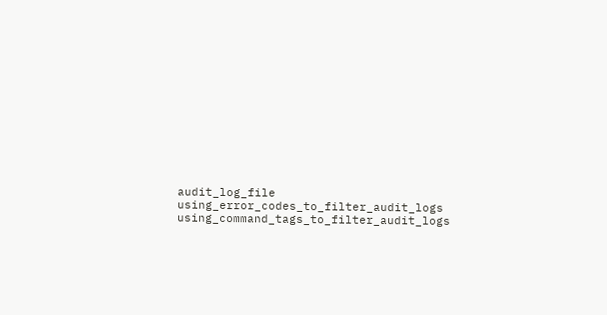audit_log_file using_error_codes_to_filter_audit_logs using_command_tags_to_filter_audit_logs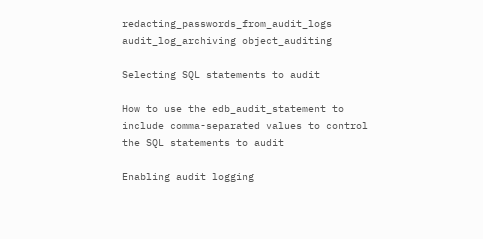redacting_passwords_from_audit_logs audit_log_archiving object_auditing

Selecting SQL statements to audit

How to use the edb_audit_statement to include comma-separated values to control the SQL statements to audit

Enabling audit logging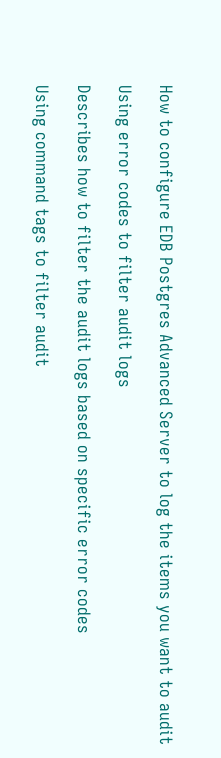How to configure EDB Postgres Advanced Server to log the items you want to audit

Using error codes to filter audit logs

Describes how to filter the audit logs based on specific error codes

Using command tags to filter audit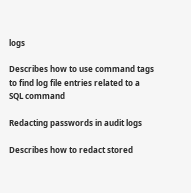logs

Describes how to use command tags to find log file entries related to a SQL command

Redacting passwords in audit logs

Describes how to redact stored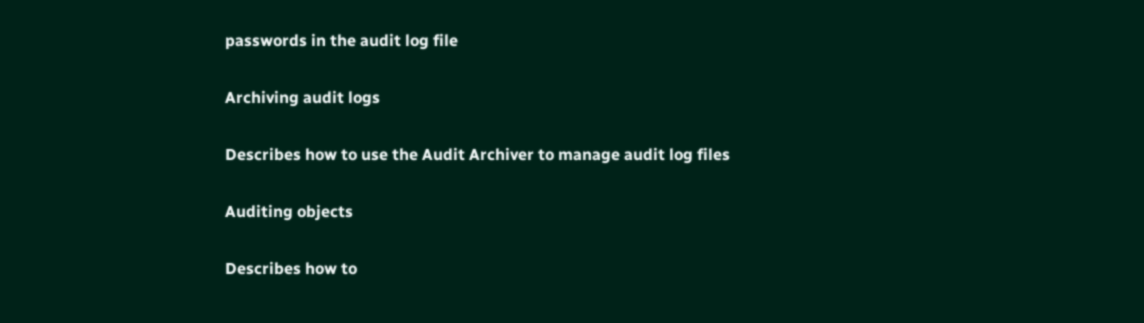passwords in the audit log file

Archiving audit logs

Describes how to use the Audit Archiver to manage audit log files

Auditing objects

Describes how to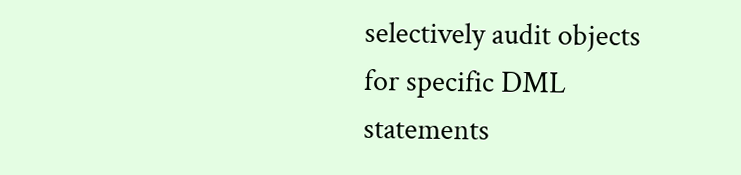selectively audit objects for specific DML statements